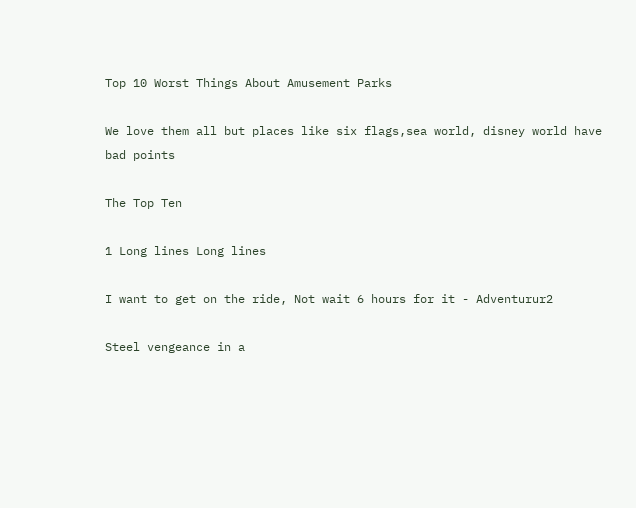Top 10 Worst Things About Amusement Parks

We love them all but places like six flags,sea world, disney world have bad points

The Top Ten

1 Long lines Long lines

I want to get on the ride, Not wait 6 hours for it - Adventurur2

Steel vengeance in a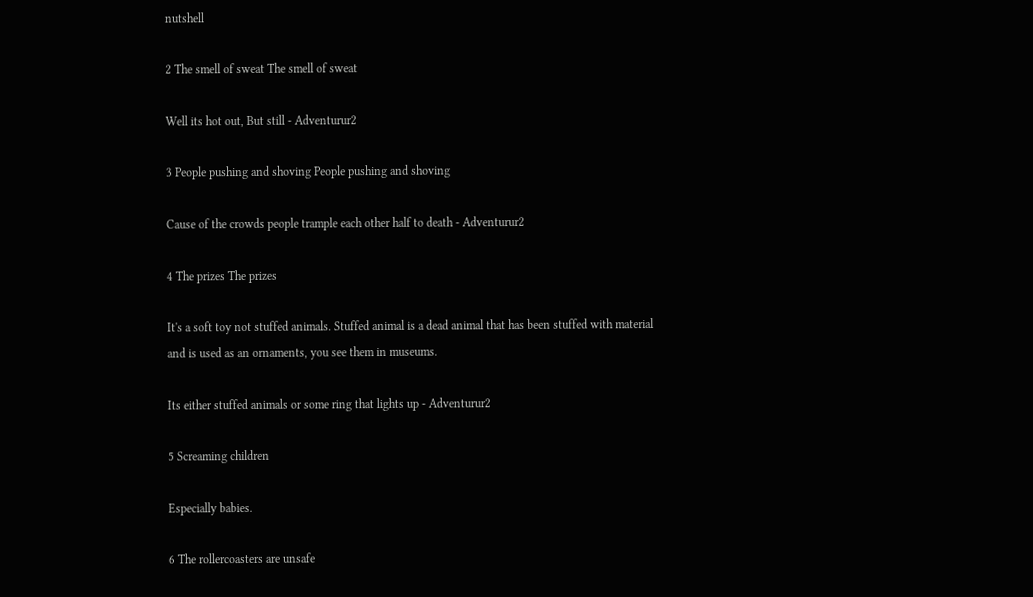nutshell

2 The smell of sweat The smell of sweat

Well its hot out, But still - Adventurur2

3 People pushing and shoving People pushing and shoving

Cause of the crowds people trample each other half to death - Adventurur2

4 The prizes The prizes

It's a soft toy not stuffed animals. Stuffed animal is a dead animal that has been stuffed with material and is used as an ornaments, you see them in museums.

Its either stuffed animals or some ring that lights up - Adventurur2

5 Screaming children

Especially babies.

6 The rollercoasters are unsafe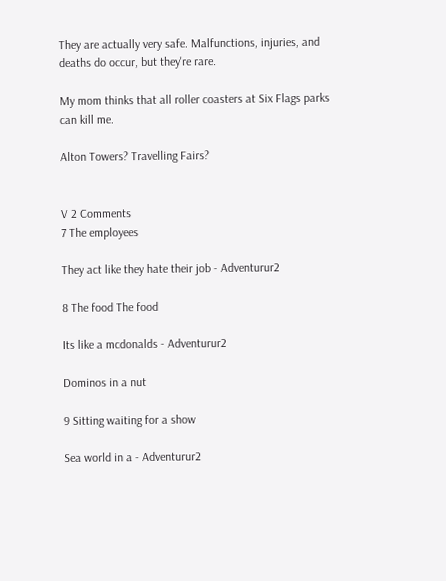They are actually very safe. Malfunctions, injuries, and deaths do occur, but they're rare.

My mom thinks that all roller coasters at Six Flags parks can kill me.

Alton Towers? Travelling Fairs?


V 2 Comments
7 The employees

They act like they hate their job - Adventurur2

8 The food The food

Its like a mcdonalds - Adventurur2

Dominos in a nut

9 Sitting waiting for a show

Sea world in a - Adventurur2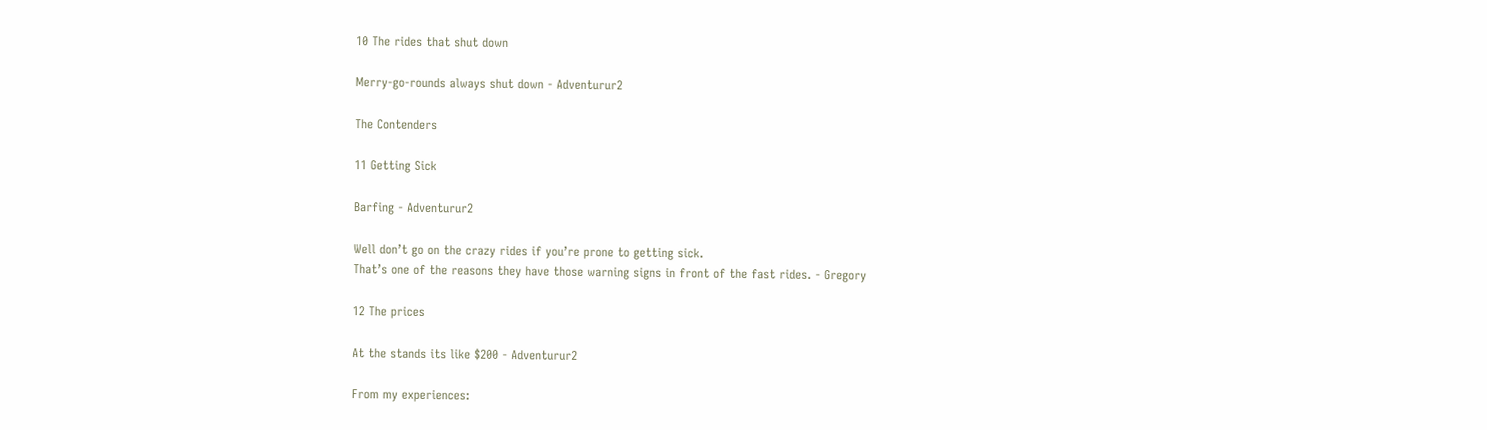10 The rides that shut down

Merry-go-rounds always shut down - Adventurur2

The Contenders

11 Getting Sick

Barfing - Adventurur2

Well don’t go on the crazy rides if you’re prone to getting sick.
That’s one of the reasons they have those warning signs in front of the fast rides. - Gregory

12 The prices

At the stands its like $200 - Adventurur2

From my experiences: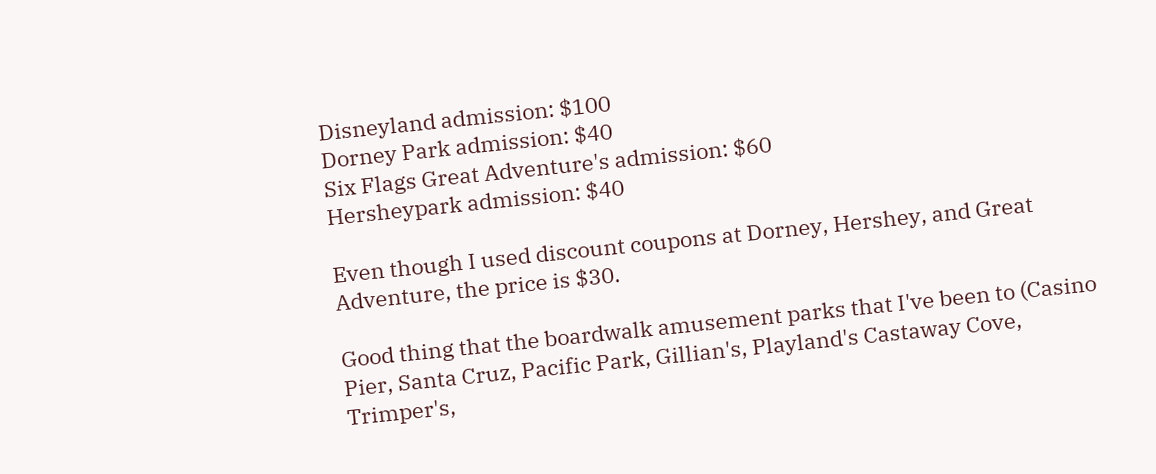Disneyland admission: $100
Dorney Park admission: $40
Six Flags Great Adventure's admission: $60
Hersheypark admission: $40

Even though I used discount coupons at Dorney, Hershey, and Great Adventure, the price is $30.

Good thing that the boardwalk amusement parks that I've been to (Casino Pier, Santa Cruz, Pacific Park, Gillian's, Playland's Castaway Cove, Trimper's,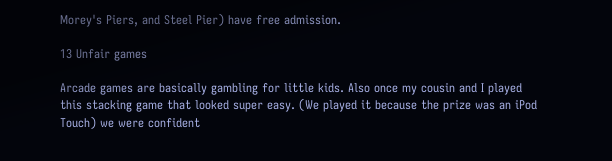Morey's Piers, and Steel Pier) have free admission.

13 Unfair games

Arcade games are basically gambling for little kids. Also once my cousin and I played this stacking game that looked super easy. (We played it because the prize was an iPod Touch) we were confident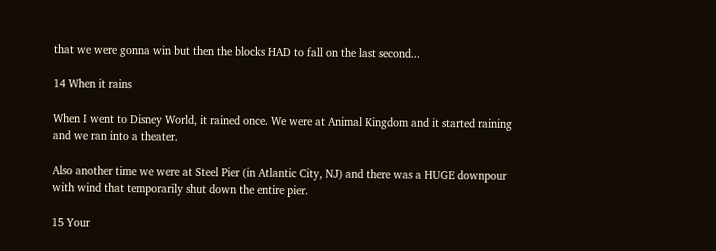that we were gonna win but then the blocks HAD to fall on the last second...

14 When it rains

When I went to Disney World, it rained once. We were at Animal Kingdom and it started raining and we ran into a theater.

Also another time we were at Steel Pier (in Atlantic City, NJ) and there was a HUGE downpour with wind that temporarily shut down the entire pier.

15 Your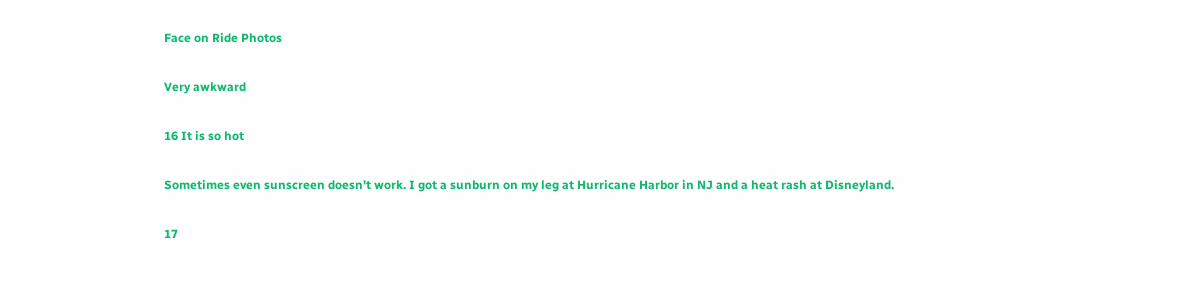Face on Ride Photos

Very awkward

16 It is so hot

Sometimes even sunscreen doesn't work. I got a sunburn on my leg at Hurricane Harbor in NJ and a heat rash at Disneyland.

17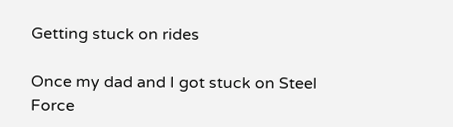Getting stuck on rides

Once my dad and I got stuck on Steel Force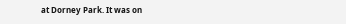at Dorney Park. It was on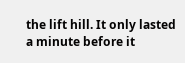the lift hill. It only lasted a minute before it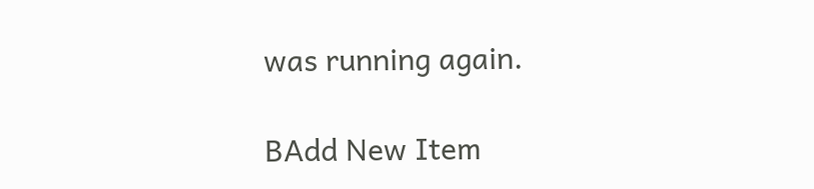was running again.

BAdd New Item